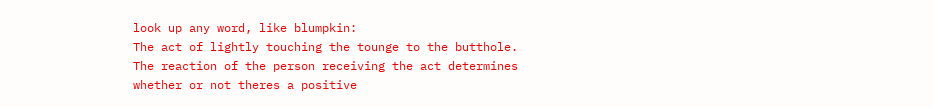look up any word, like blumpkin:
The act of lightly touching the tounge to the butthole. The reaction of the person receiving the act determines whether or not theres a positive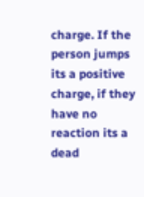charge. If the person jumps its a positive charge, if they have no reaction its a dead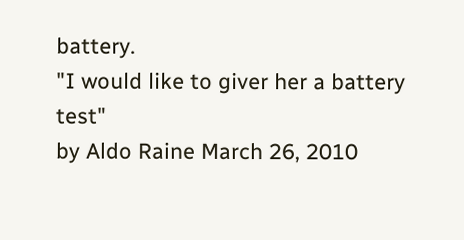battery.
"I would like to giver her a battery test"
by Aldo Raine March 26, 2010